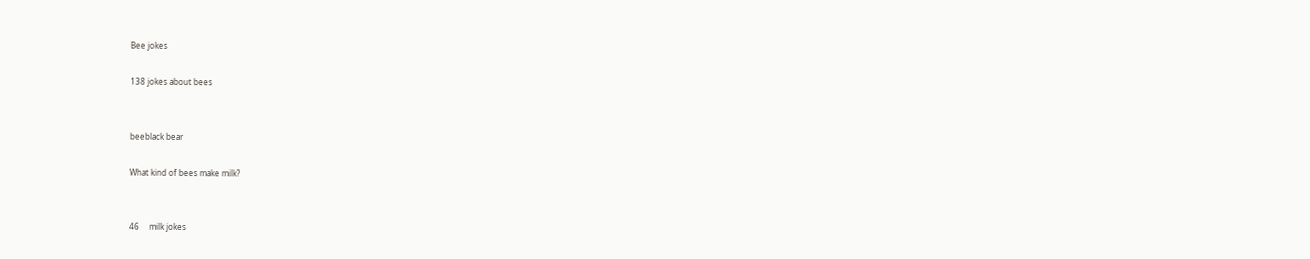Bee jokes

138 jokes about bees


beeblack bear

What kind of bees make milk?


46     milk jokes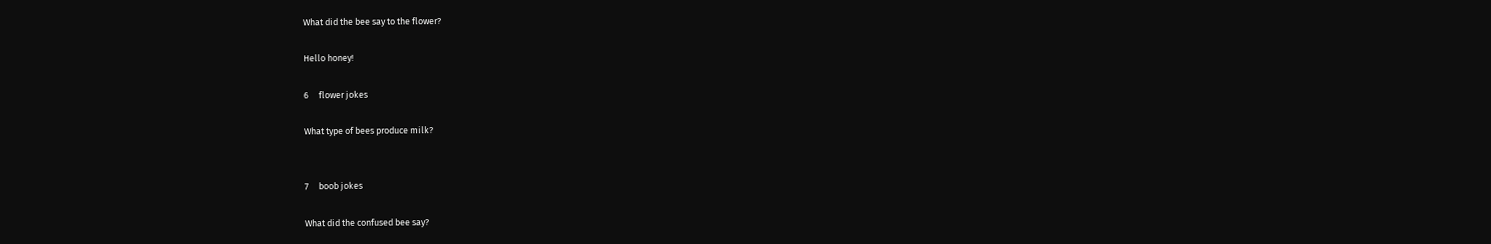What did the bee say to the flower?

Hello honey!

6     flower jokes

What type of bees produce milk?


7     boob jokes

What did the confused bee say?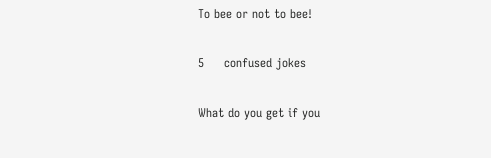To bee or not to bee!

5     confused jokes

What do you get if you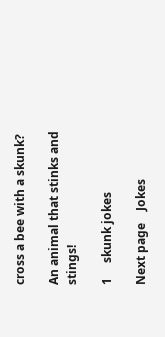cross a bee with a skunk?

An animal that stinks and stings!

1     skunk jokes

Next page    Jokes